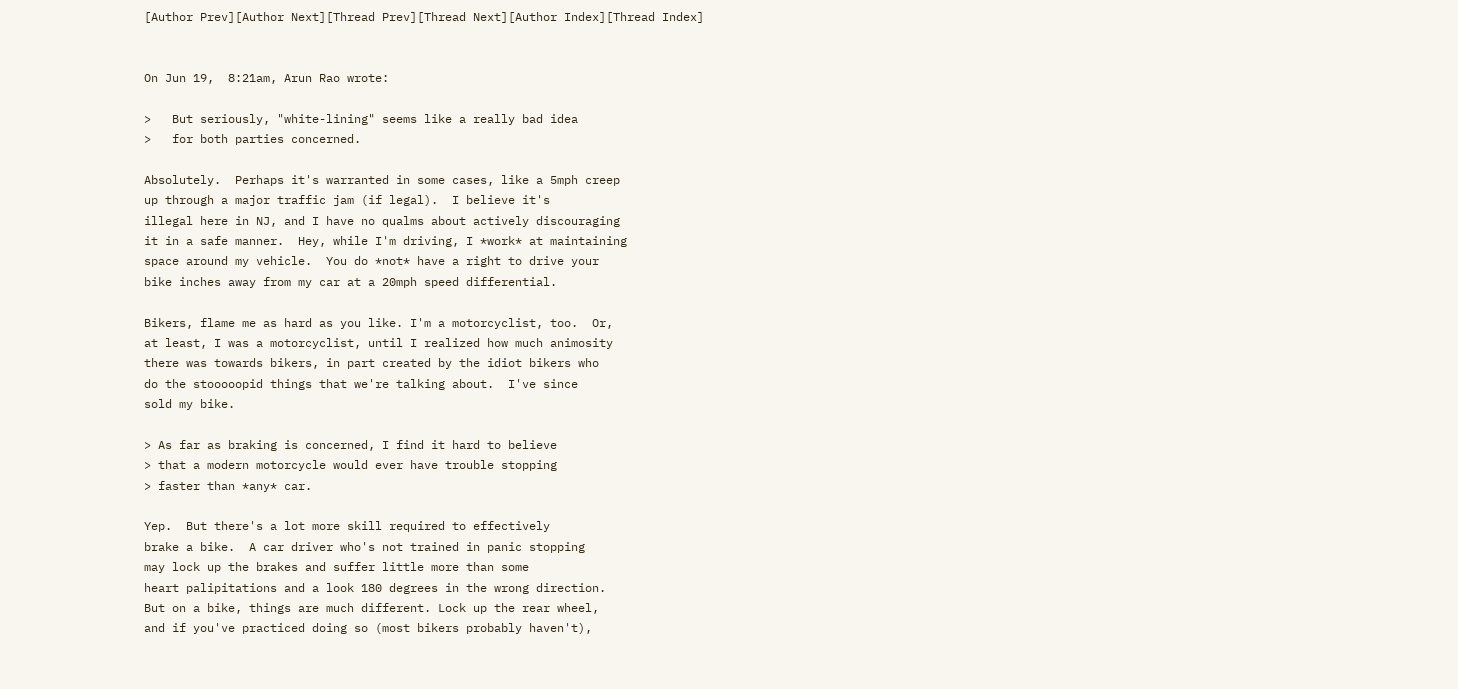[Author Prev][Author Next][Thread Prev][Thread Next][Author Index][Thread Index]


On Jun 19,  8:21am, Arun Rao wrote:

>   But seriously, "white-lining" seems like a really bad idea
>   for both parties concerned.

Absolutely.  Perhaps it's warranted in some cases, like a 5mph creep
up through a major traffic jam (if legal).  I believe it's
illegal here in NJ, and I have no qualms about actively discouraging
it in a safe manner.  Hey, while I'm driving, I *work* at maintaining
space around my vehicle.  You do *not* have a right to drive your
bike inches away from my car at a 20mph speed differential.

Bikers, flame me as hard as you like. I'm a motorcyclist, too.  Or,
at least, I was a motorcyclist, until I realized how much animosity
there was towards bikers, in part created by the idiot bikers who
do the stooooopid things that we're talking about.  I've since
sold my bike.

> As far as braking is concerned, I find it hard to believe
> that a modern motorcycle would ever have trouble stopping
> faster than *any* car.

Yep.  But there's a lot more skill required to effectively
brake a bike.  A car driver who's not trained in panic stopping
may lock up the brakes and suffer little more than some
heart palipitations and a look 180 degrees in the wrong direction.
But on a bike, things are much different. Lock up the rear wheel,
and if you've practiced doing so (most bikers probably haven't),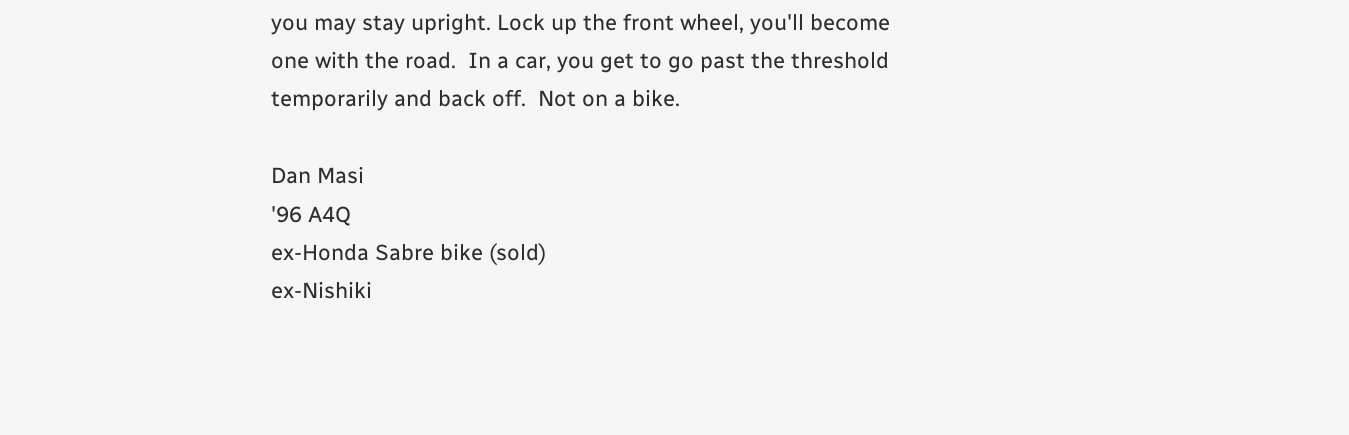you may stay upright. Lock up the front wheel, you'll become
one with the road.  In a car, you get to go past the threshold
temporarily and back off.  Not on a bike.

Dan Masi
'96 A4Q
ex-Honda Sabre bike (sold)
ex-Nishiki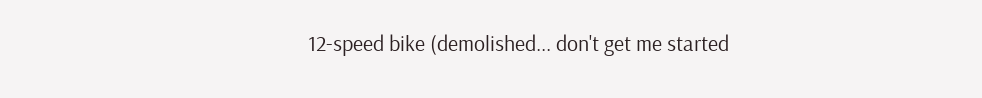12-speed bike (demolished... don't get me started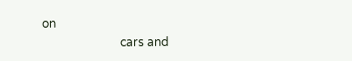on
                          cars and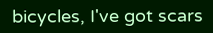bicycles, I've got scars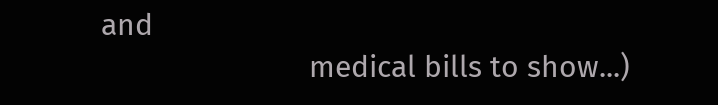and
                          medical bills to show...)